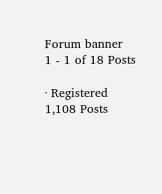Forum banner
1 - 1 of 18 Posts

· Registered
1,108 Posts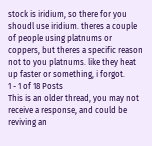stock is iridium, so there for you shoudl use iridium. theres a couple of people using platnums or coppers, but theres a specific reason not to you platnums. like they heat up faster or something, i forgot.
1 - 1 of 18 Posts
This is an older thread, you may not receive a response, and could be reviving an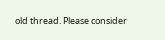old thread. Please consider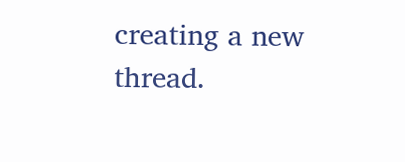creating a new thread.